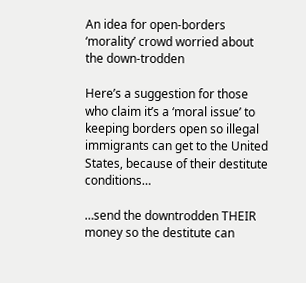An idea for open-borders ‘morality’ crowd worried about the down-trodden

Here’s a suggestion for those who claim it’s a ‘moral issue’ to keeping borders open so illegal immigrants can get to the United States, because of their destitute conditions…

…send the downtrodden THEIR money so the destitute can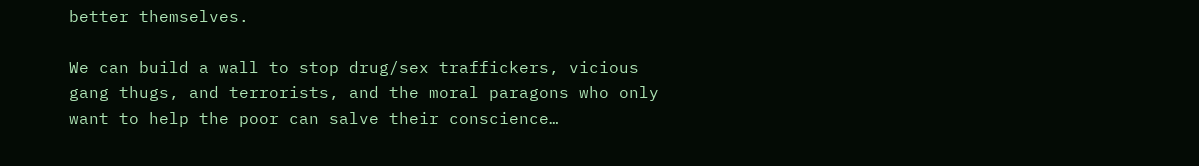better themselves.

We can build a wall to stop drug/sex traffickers, vicious gang thugs, and terrorists, and the moral paragons who only want to help the poor can salve their conscience…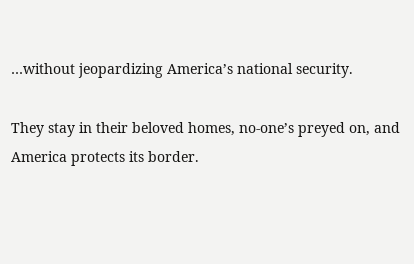…without jeopardizing America’s national security.

They stay in their beloved homes, no-one’s preyed on, and America protects its border.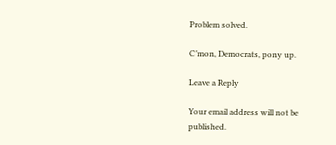Problem solved.

C’mon, Democrats, pony up.

Leave a Reply

Your email address will not be published.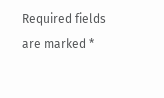Required fields are marked *